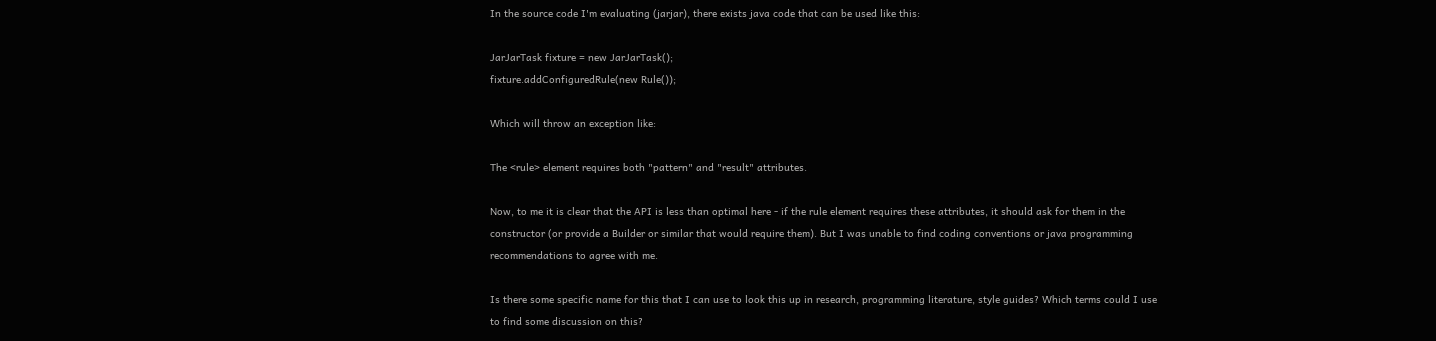In the source code I'm evaluating (jarjar), there exists java code that can be used like this:

JarJarTask fixture = new JarJarTask();
fixture.addConfiguredRule(new Rule());

Which will throw an exception like:

The <rule> element requires both "pattern" and "result" attributes.

Now, to me it is clear that the API is less than optimal here - if the rule element requires these attributes, it should ask for them in the constructor (or provide a Builder or similar that would require them). But I was unable to find coding conventions or java programming recommendations to agree with me.

Is there some specific name for this that I can use to look this up in research, programming literature, style guides? Which terms could I use to find some discussion on this?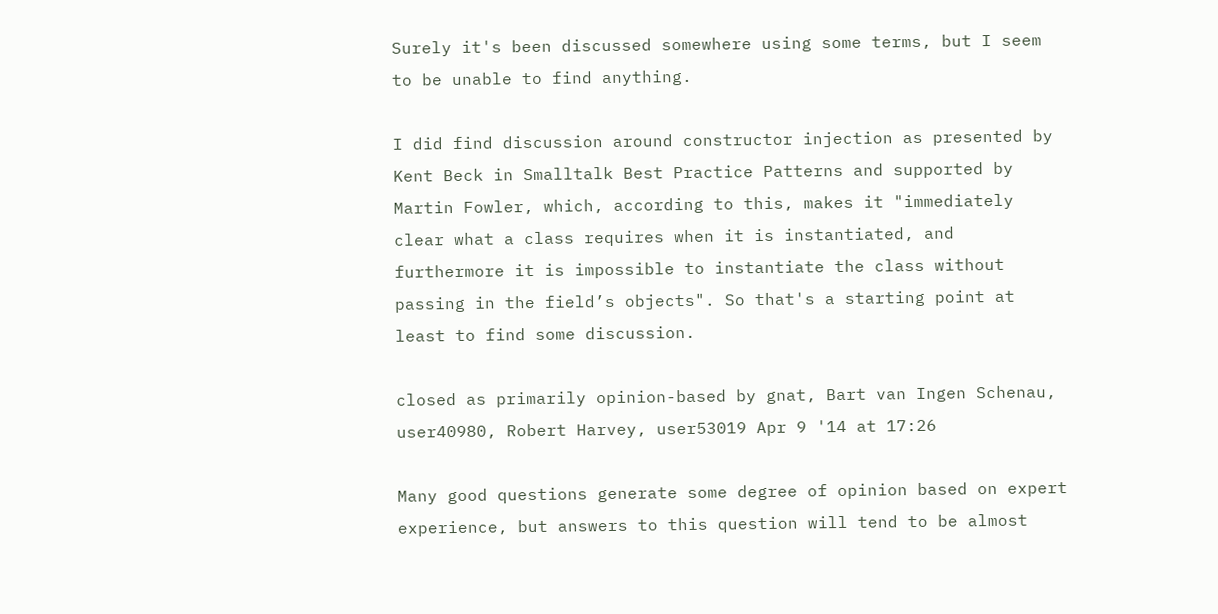Surely it's been discussed somewhere using some terms, but I seem to be unable to find anything.

I did find discussion around constructor injection as presented by Kent Beck in Smalltalk Best Practice Patterns and supported by Martin Fowler, which, according to this, makes it "immediately clear what a class requires when it is instantiated, and furthermore it is impossible to instantiate the class without passing in the field’s objects". So that's a starting point at least to find some discussion.

closed as primarily opinion-based by gnat, Bart van Ingen Schenau, user40980, Robert Harvey, user53019 Apr 9 '14 at 17:26

Many good questions generate some degree of opinion based on expert experience, but answers to this question will tend to be almost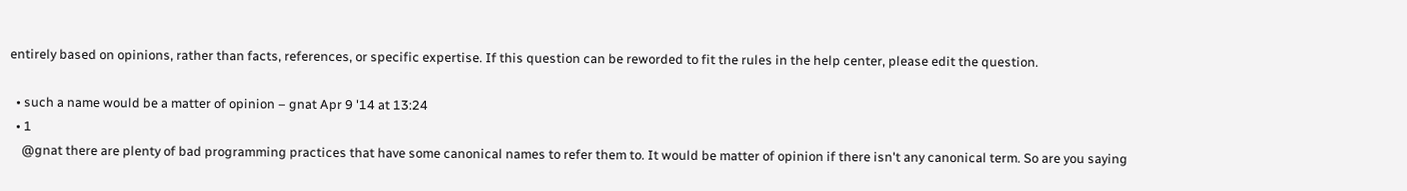entirely based on opinions, rather than facts, references, or specific expertise. If this question can be reworded to fit the rules in the help center, please edit the question.

  • such a name would be a matter of opinion – gnat Apr 9 '14 at 13:24
  • 1
    @gnat there are plenty of bad programming practices that have some canonical names to refer them to. It would be matter of opinion if there isn't any canonical term. So are you saying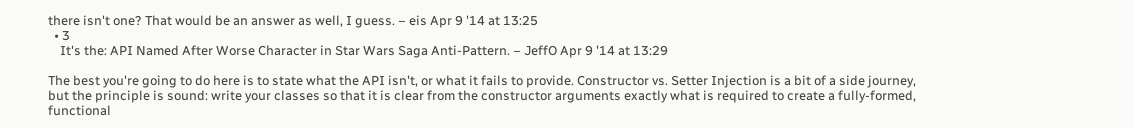there isn't one? That would be an answer as well, I guess. – eis Apr 9 '14 at 13:25
  • 3
    It's the: API Named After Worse Character in Star Wars Saga Anti-Pattern. – JeffO Apr 9 '14 at 13:29

The best you're going to do here is to state what the API isn't, or what it fails to provide. Constructor vs. Setter Injection is a bit of a side journey, but the principle is sound: write your classes so that it is clear from the constructor arguments exactly what is required to create a fully-formed, functional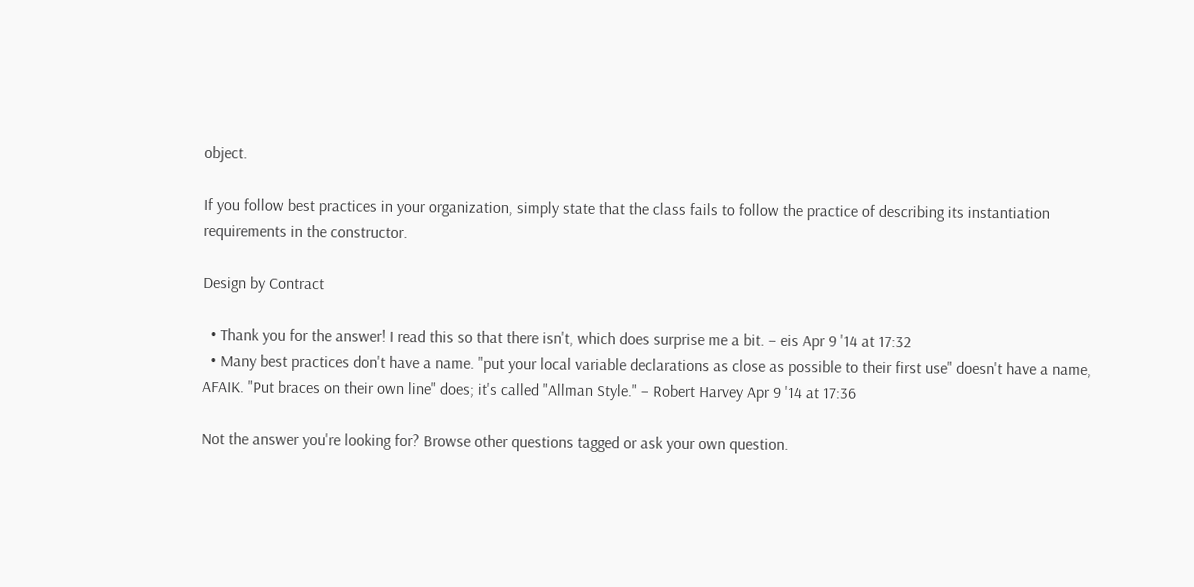object.

If you follow best practices in your organization, simply state that the class fails to follow the practice of describing its instantiation requirements in the constructor.

Design by Contract

  • Thank you for the answer! I read this so that there isn't, which does surprise me a bit. – eis Apr 9 '14 at 17:32
  • Many best practices don't have a name. "put your local variable declarations as close as possible to their first use" doesn't have a name, AFAIK. "Put braces on their own line" does; it's called "Allman Style." – Robert Harvey Apr 9 '14 at 17:36

Not the answer you're looking for? Browse other questions tagged or ask your own question.